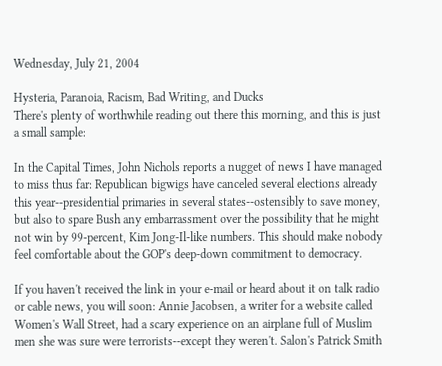Wednesday, July 21, 2004

Hysteria, Paranoia, Racism, Bad Writing, and Ducks
There's plenty of worthwhile reading out there this morning, and this is just a small sample:

In the Capital Times, John Nichols reports a nugget of news I have managed to miss thus far: Republican bigwigs have canceled several elections already this year--presidential primaries in several states--ostensibly to save money, but also to spare Bush any embarrassment over the possibility that he might not win by 99-percent, Kim Jong-Il-like numbers. This should make nobody feel comfortable about the GOP's deep-down commitment to democracy.

If you haven't received the link in your e-mail or heard about it on talk radio or cable news, you will soon: Annie Jacobsen, a writer for a website called Women's Wall Street, had a scary experience on an airplane full of Muslim men she was sure were terrorists--except they weren't. Salon's Patrick Smith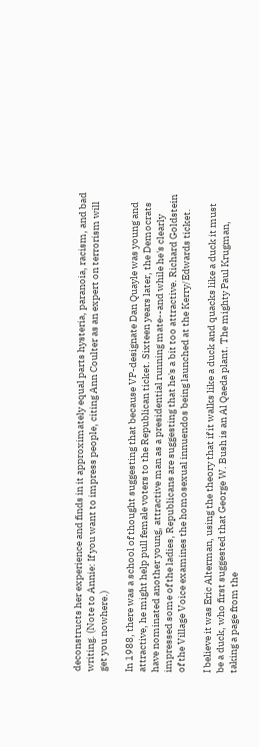deconstructs her experience and finds in it approximately equal parts hysteria, paranoia, racism, and bad writing. (Note to Annie: If you want to impress people, citing Ann Coulter as an expert on terrorism will get you nowhere.)

In 1988, there was a school of thought suggesting that because VP-designate Dan Quayle was young and attractive, he might help pull female voters to the Republican ticket. Sixteen years later, the Democrats have nominated another young, attractive man as a presidential running mate--and while he's clearly impressed some of the ladies, Republicans are suggesting that he's a bit too attractive. Richard Goldstein of the Village Voice examines the homosexual innuendos being launched at the Kerry/Edwards ticket.

I believe it was Eric Alterman, using the theory that if it walks like a duck and quacks like a duck it must be a duck, who first suggested that George W. Bush is an Al Qaeda plant. The mighty Paul Krugman, taking a page from the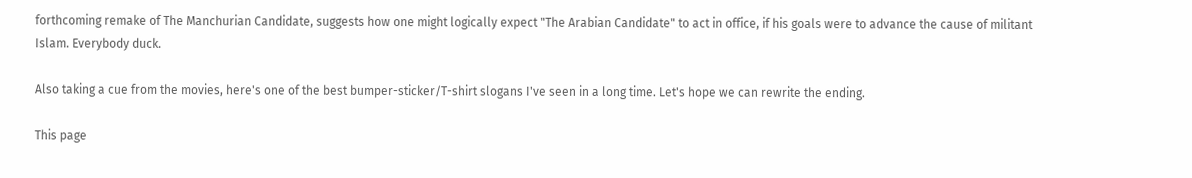forthcoming remake of The Manchurian Candidate, suggests how one might logically expect "The Arabian Candidate" to act in office, if his goals were to advance the cause of militant Islam. Everybody duck.

Also taking a cue from the movies, here's one of the best bumper-sticker/T-shirt slogans I've seen in a long time. Let's hope we can rewrite the ending.

This page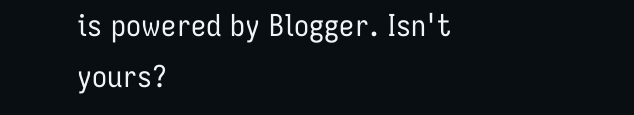is powered by Blogger. Isn't yours?